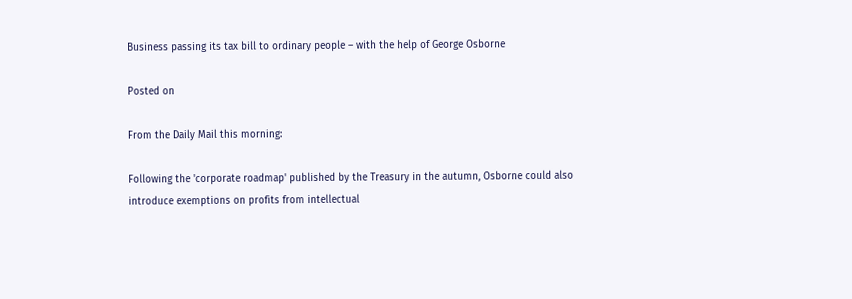Business passing its tax bill to ordinary people – with the help of George Osborne

Posted on

From the Daily Mail this morning:

Following the 'corporate roadmap' published by the Treasury in the autumn, Osborne could also introduce exemptions on profits from intellectual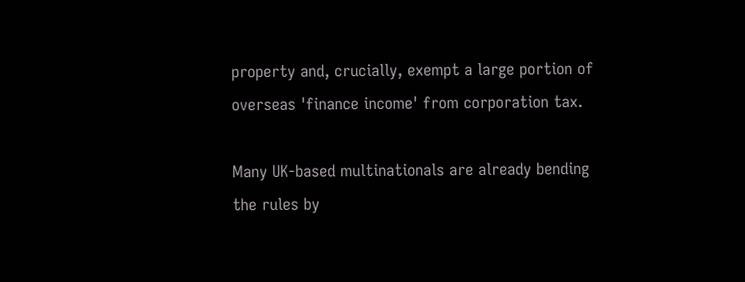property and, crucially, exempt a large portion of overseas 'finance income' from corporation tax.

Many UK-based multinationals are already bending the rules by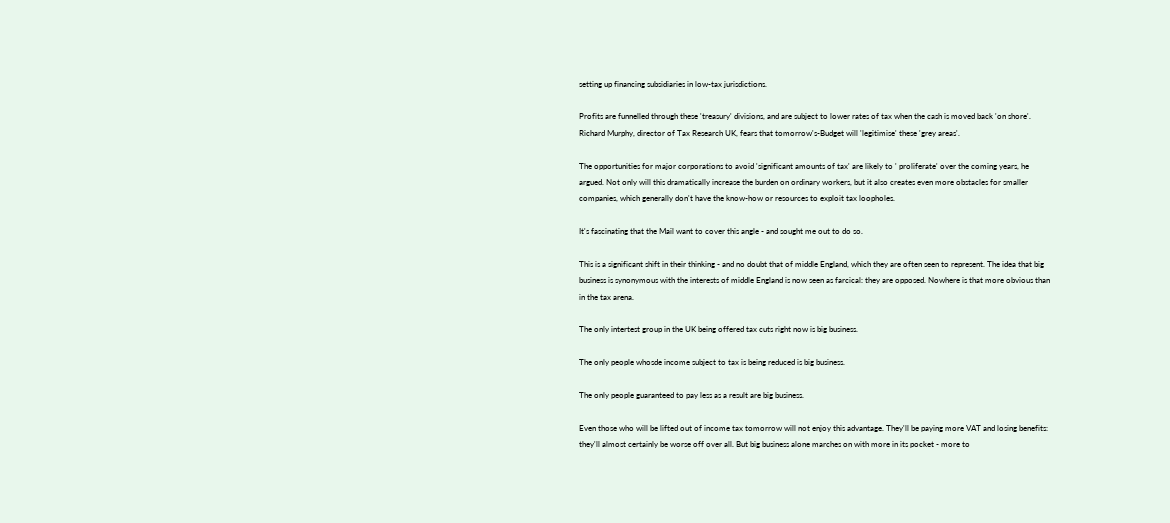setting up financing subsidiaries in low-tax jurisdictions.

Profits are funnelled through these 'treasury' divisions, and are subject to lower rates of tax when the cash is moved back 'on shore'. Richard Murphy, director of Tax Research UK, fears that tomorrow's-Budget will 'legitimise' these 'grey areas'.

The opportunities for major corporations to avoid 'significant amounts of tax' are likely to ' proliferate' over the coming years, he argued. Not only will this dramatically increase the burden on ordinary workers, but it also creates even more obstacles for smaller companies, which generally don't have the know-how or resources to exploit tax loopholes.

It's fascinating that the Mail want to cover this angle - and sought me out to do so.

This is a significant shift in their thinking - and no doubt that of middle England, which they are often seen to represent. The idea that big business is synonymous with the interests of middle England is now seen as farcical: they are opposed. Nowhere is that more obvious than in the tax arena.

The only intertest group in the UK being offered tax cuts right now is big business.

The only people whosde income subject to tax is being reduced is big business.

The only people guaranteed to pay less as a result are big business.

Even those who will be lifted out of income tax tomorrow will not enjoy this advantage. They'll be paying more VAT and losing benefits: they'll almost certainly be worse off over all. But big business alone marches on with more in its pocket - more to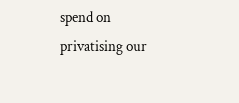spend on privatising our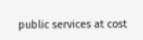public services at cost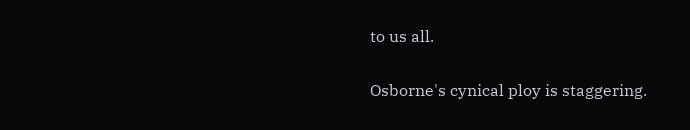to us all.

Osborne's cynical ploy is staggering.